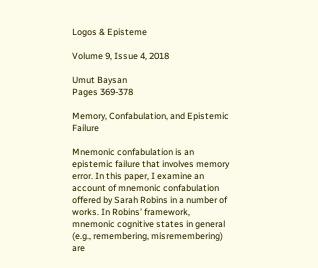Logos & Episteme

Volume 9, Issue 4, 2018

Umut Baysan
Pages 369-378

Memory, Confabulation, and Epistemic Failure

Mnemonic confabulation is an epistemic failure that involves memory error. In this paper, I examine an account of mnemonic confabulation offered by Sarah Robins in a number of works. In Robins’ framework, mnemonic cognitive states in general (e.g., remembering, misremembering) are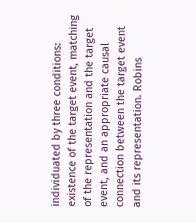individuated by three conditions: existence of the target event, matching of the representation and the target event, and an appropriate causal connection between the target event and its representation. Robins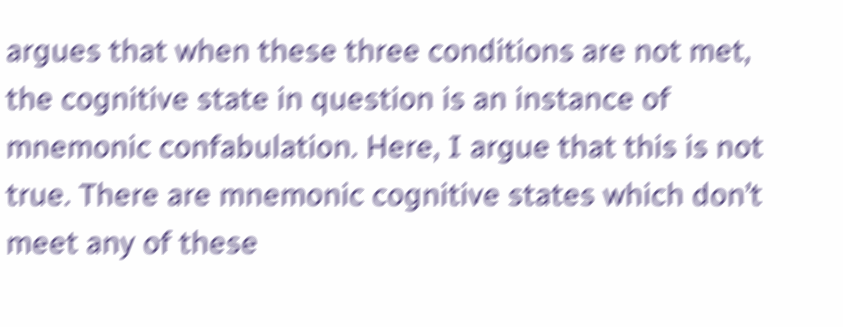argues that when these three conditions are not met, the cognitive state in question is an instance of mnemonic confabulation. Here, I argue that this is not true. There are mnemonic cognitive states which don’t meet any of these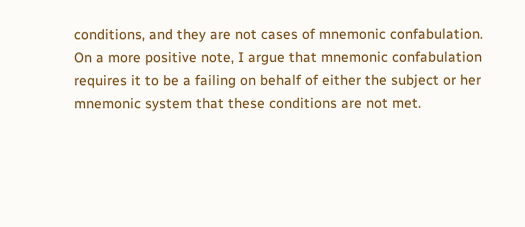conditions, and they are not cases of mnemonic confabulation. On a more positive note, I argue that mnemonic confabulation requires it to be a failing on behalf of either the subject or her mnemonic system that these conditions are not met.